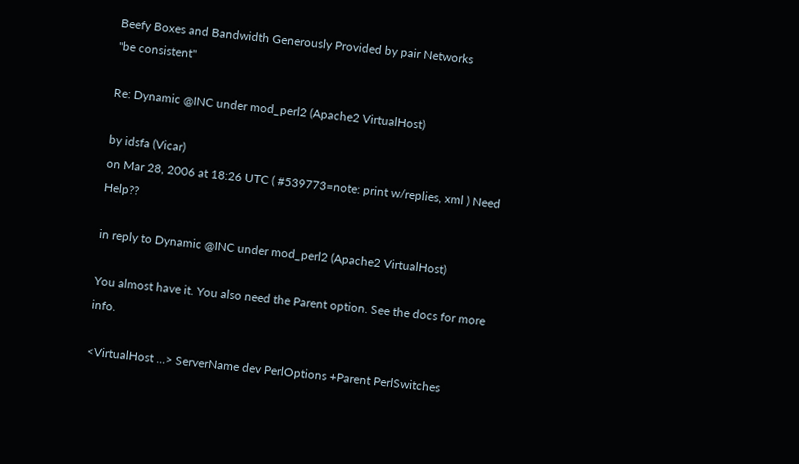Beefy Boxes and Bandwidth Generously Provided by pair Networks
"be consistent"

Re: Dynamic @INC under mod_perl2 (Apache2 VirtualHost)

by idsfa (Vicar)
on Mar 28, 2006 at 18:26 UTC ( #539773=note: print w/replies, xml ) Need Help??

in reply to Dynamic @INC under mod_perl2 (Apache2 VirtualHost)

You almost have it. You also need the Parent option. See the docs for more info.

<VirtualHost ...> ServerName dev PerlOptions +Parent PerlSwitches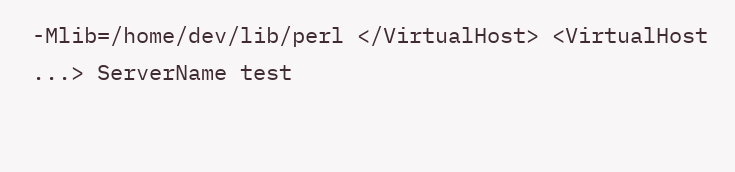-Mlib=/home/dev/lib/perl </VirtualHost> <VirtualHost ...> ServerName test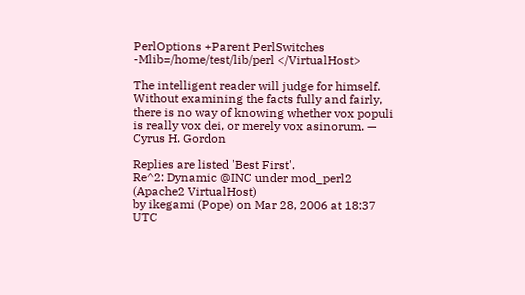PerlOptions +Parent PerlSwitches -Mlib=/home/test/lib/perl </VirtualHost>

The intelligent reader will judge for himself. Without examining the facts fully and fairly, there is no way of knowing whether vox populi is really vox dei, or merely vox asinorum. — Cyrus H. Gordon

Replies are listed 'Best First'.
Re^2: Dynamic @INC under mod_perl2 (Apache2 VirtualHost)
by ikegami (Pope) on Mar 28, 2006 at 18:37 UTC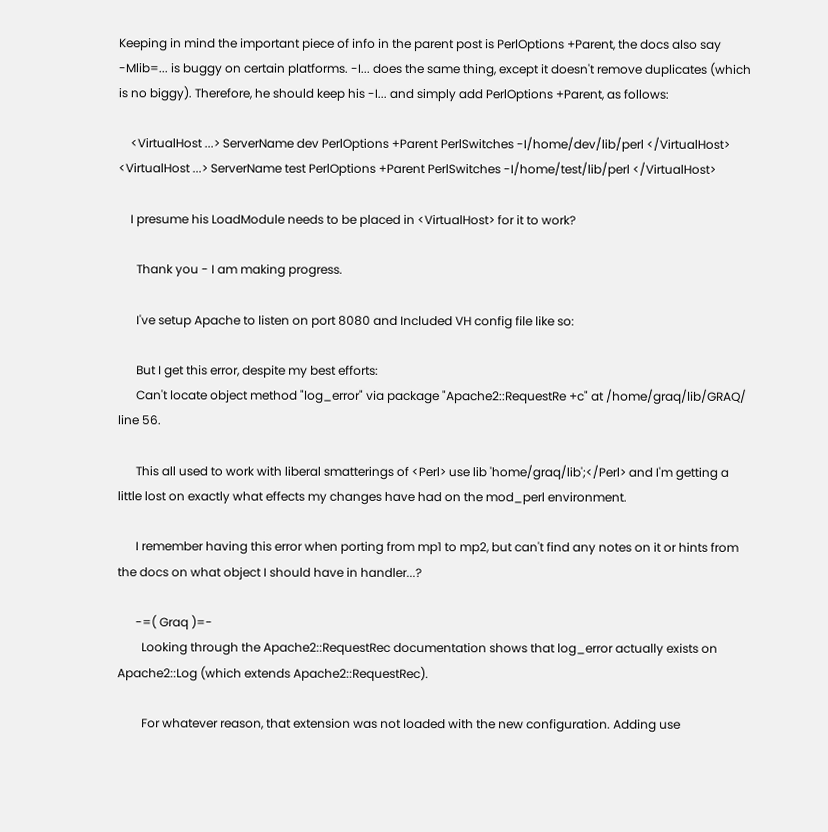Keeping in mind the important piece of info in the parent post is PerlOptions +Parent, the docs also say -Mlib=... is buggy on certain platforms. -I... does the same thing, except it doesn't remove duplicates (which is no biggy). Therefore, he should keep his -I... and simply add PerlOptions +Parent, as follows:

    <VirtualHost ...> ServerName dev PerlOptions +Parent PerlSwitches -I/home/dev/lib/perl </VirtualHost> <VirtualHost ...> ServerName test PerlOptions +Parent PerlSwitches -I/home/test/lib/perl </VirtualHost>

    I presume his LoadModule needs to be placed in <VirtualHost> for it to work?

      Thank you - I am making progress.

      I've setup Apache to listen on port 8080 and Included VH config file like so:

      But I get this error, despite my best efforts:
      Can't locate object method "log_error" via package "Apache2::RequestRe +c" at /home/graq/lib/GRAQ/ line 56.

      This all used to work with liberal smatterings of <Perl> use lib 'home/graq/lib';</Perl> and I'm getting a little lost on exactly what effects my changes have had on the mod_perl environment.

      I remember having this error when porting from mp1 to mp2, but can't find any notes on it or hints from the docs on what object I should have in handler...?

      -=( Graq )=-
        Looking through the Apache2::RequestRec documentation shows that log_error actually exists on Apache2::Log (which extends Apache2::RequestRec).

        For whatever reason, that extension was not loaded with the new configuration. Adding use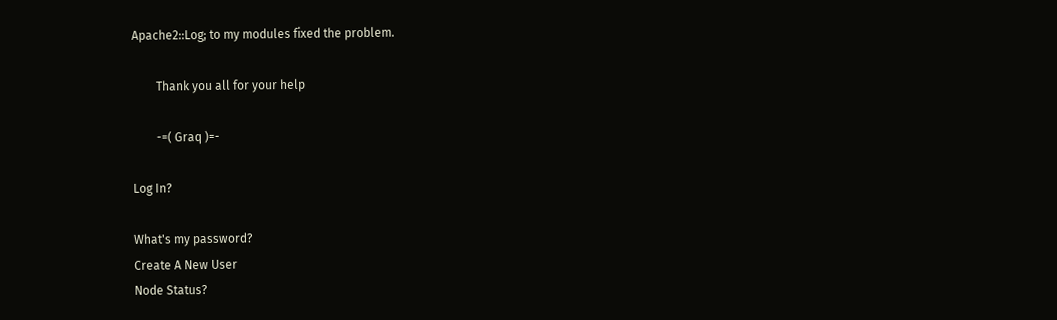Apache2::Log; to my modules fixed the problem.

        Thank you all for your help

        -=( Graq )=-

Log In?

What's my password?
Create A New User
Node Status?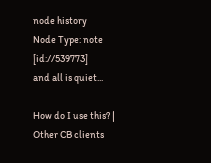node history
Node Type: note [id://539773]
and all is quiet...

How do I use this? | Other CB clients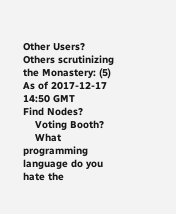Other Users?
Others scrutinizing the Monastery: (5)
As of 2017-12-17 14:50 GMT
Find Nodes?
    Voting Booth?
    What programming language do you hate the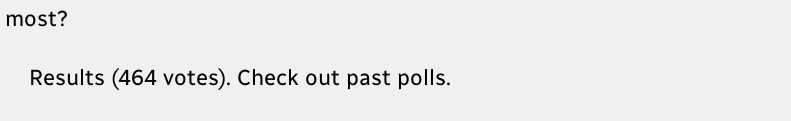most?

    Results (464 votes). Check out past polls.